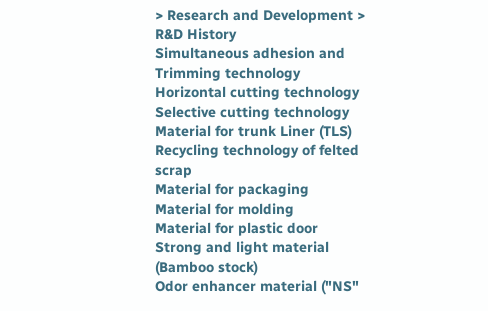> Research and Development > R&D History
Simultaneous adhesion and Trimming technology
Horizontal cutting technology
Selective cutting technology
Material for trunk Liner (TLS)
Recycling technology of felted scrap
Material for packaging
Material for molding
Material for plastic door
Strong and light material (Bamboo stock)
Odor enhancer material ("NS"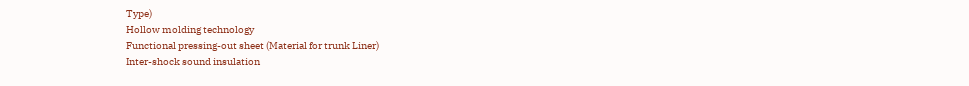Type)
Hollow molding technology
Functional pressing-out sheet (Material for trunk Liner)
Inter-shock sound insulation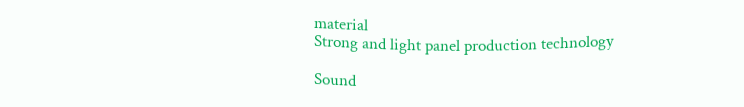material
Strong and light panel production technology

Sound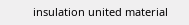insulation united material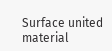Surface united material